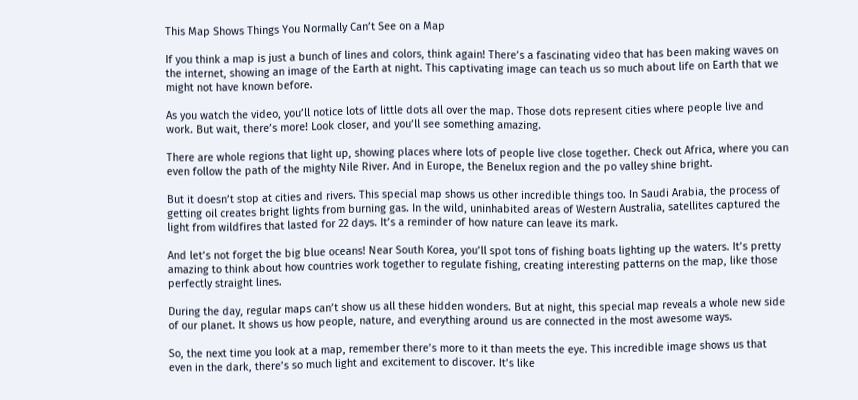This Map Shows Things You Normally Can’t See on a Map

If you think a map is just a bunch of lines and colors, think again! There’s a fascinating video that has been making waves on the internet, showing an image of the Earth at night. This captivating image can teach us so much about life on Earth that we might not have known before.

As you watch the video, you’ll notice lots of little dots all over the map. Those dots represent cities where people live and work. But wait, there’s more! Look closer, and you’ll see something amazing.

There are whole regions that light up, showing places where lots of people live close together. Check out Africa, where you can even follow the path of the mighty Nile River. And in Europe, the Benelux region and the po valley shine bright.

But it doesn’t stop at cities and rivers. This special map shows us other incredible things too. In Saudi Arabia, the process of getting oil creates bright lights from burning gas. In the wild, uninhabited areas of Western Australia, satellites captured the light from wildfires that lasted for 22 days. It’s a reminder of how nature can leave its mark.

And let’s not forget the big blue oceans! Near South Korea, you’ll spot tons of fishing boats lighting up the waters. It’s pretty amazing to think about how countries work together to regulate fishing, creating interesting patterns on the map, like those perfectly straight lines.

During the day, regular maps can’t show us all these hidden wonders. But at night, this special map reveals a whole new side of our planet. It shows us how people, nature, and everything around us are connected in the most awesome ways.

So, the next time you look at a map, remember there’s more to it than meets the eye. This incredible image shows us that even in the dark, there’s so much light and excitement to discover. It’s like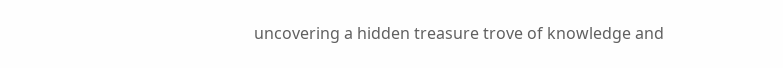uncovering a hidden treasure trove of knowledge and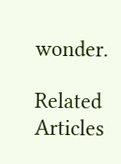wonder.

Related Articles